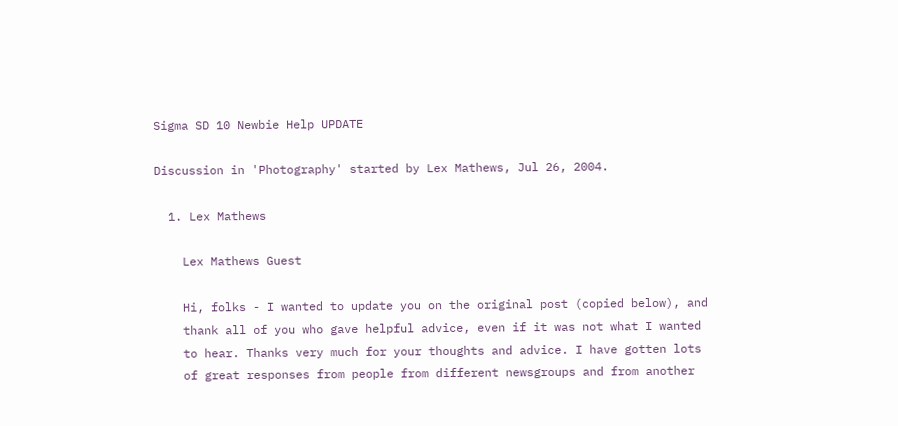Sigma SD 10 Newbie Help UPDATE

Discussion in 'Photography' started by Lex Mathews, Jul 26, 2004.

  1. Lex Mathews

    Lex Mathews Guest

    Hi, folks - I wanted to update you on the original post (copied below), and
    thank all of you who gave helpful advice, even if it was not what I wanted
    to hear. Thanks very much for your thoughts and advice. I have gotten lots
    of great responses from people from different newsgroups and from another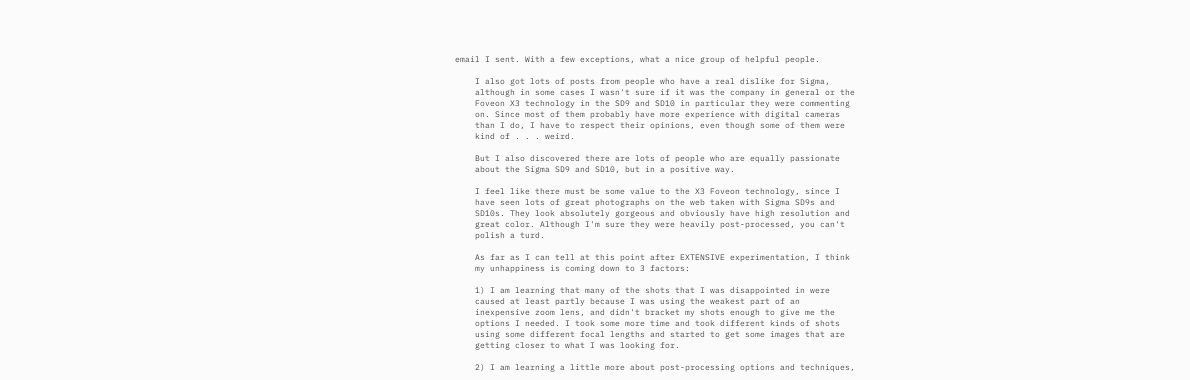email I sent. With a few exceptions, what a nice group of helpful people.

    I also got lots of posts from people who have a real dislike for Sigma,
    although in some cases I wasn't sure if it was the company in general or the
    Foveon X3 technology in the SD9 and SD10 in particular they were commenting
    on. Since most of them probably have more experience with digital cameras
    than I do, I have to respect their opinions, even though some of them were
    kind of . . . weird.

    But I also discovered there are lots of people who are equally passionate
    about the Sigma SD9 and SD10, but in a positive way.

    I feel like there must be some value to the X3 Foveon technology, since I
    have seen lots of great photographs on the web taken with Sigma SD9s and
    SD10s. They look absolutely gorgeous and obviously have high resolution and
    great color. Although I'm sure they were heavily post-processed, you can't
    polish a turd.

    As far as I can tell at this point after EXTENSIVE experimentation, I think
    my unhappiness is coming down to 3 factors:

    1) I am learning that many of the shots that I was disappointed in were
    caused at least partly because I was using the weakest part of an
    inexpensive zoom lens, and didn't bracket my shots enough to give me the
    options I needed. I took some more time and took different kinds of shots
    using some different focal lengths and started to get some images that are
    getting closer to what I was looking for.

    2) I am learning a little more about post-processing options and techniques,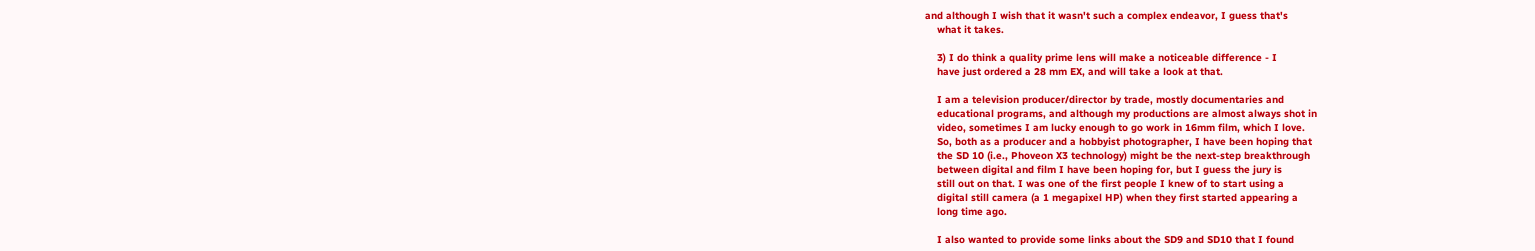and although I wish that it wasn't such a complex endeavor, I guess that's
    what it takes.

    3) I do think a quality prime lens will make a noticeable difference - I
    have just ordered a 28 mm EX, and will take a look at that.

    I am a television producer/director by trade, mostly documentaries and
    educational programs, and although my productions are almost always shot in
    video, sometimes I am lucky enough to go work in 16mm film, which I love.
    So, both as a producer and a hobbyist photographer, I have been hoping that
    the SD 10 (i.e., Phoveon X3 technology) might be the next-step breakthrough
    between digital and film I have been hoping for, but I guess the jury is
    still out on that. I was one of the first people I knew of to start using a
    digital still camera (a 1 megapixel HP) when they first started appearing a
    long time ago.

    I also wanted to provide some links about the SD9 and SD10 that I found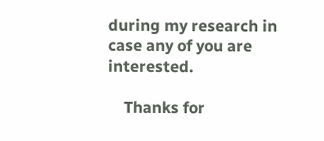during my research in case any of you are interested.

    Thanks for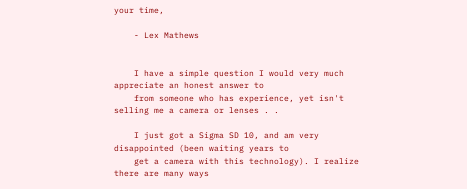your time,

    - Lex Mathews


    I have a simple question I would very much appreciate an honest answer to
    from someone who has experience, yet isn't selling me a camera or lenses . .

    I just got a Sigma SD 10, and am very disappointed (been waiting years to
    get a camera with this technology). I realize there are many ways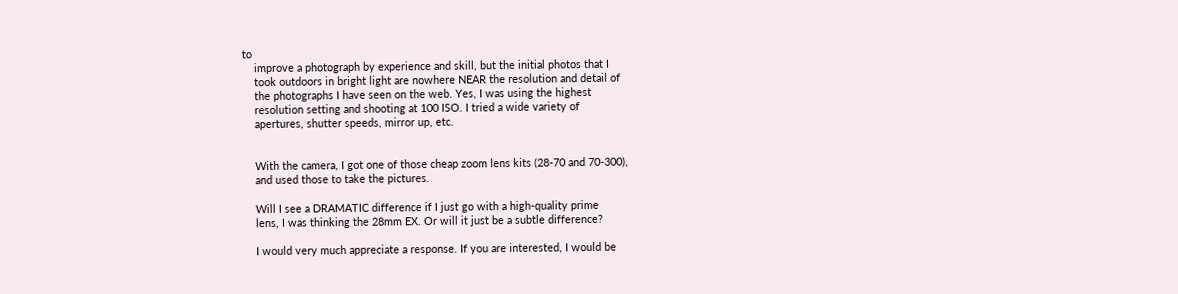to
    improve a photograph by experience and skill, but the initial photos that I
    took outdoors in bright light are nowhere NEAR the resolution and detail of
    the photographs I have seen on the web. Yes, I was using the highest
    resolution setting and shooting at 100 ISO. I tried a wide variety of
    apertures, shutter speeds, mirror up, etc.


    With the camera, I got one of those cheap zoom lens kits (28-70 and 70-300),
    and used those to take the pictures.

    Will I see a DRAMATIC difference if I just go with a high-quality prime
    lens, I was thinking the 28mm EX. Or will it just be a subtle difference?

    I would very much appreciate a response. If you are interested, I would be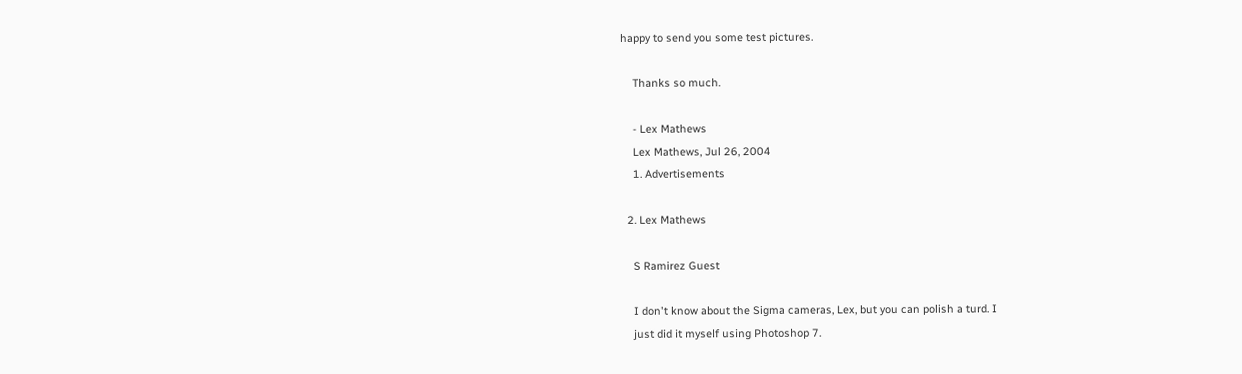happy to send you some test pictures.

    Thanks so much.

    - Lex Mathews
    Lex Mathews, Jul 26, 2004
    1. Advertisements

  2. Lex Mathews

    S Ramirez Guest

    I don't know about the Sigma cameras, Lex, but you can polish a turd. I
    just did it myself using Photoshop 7.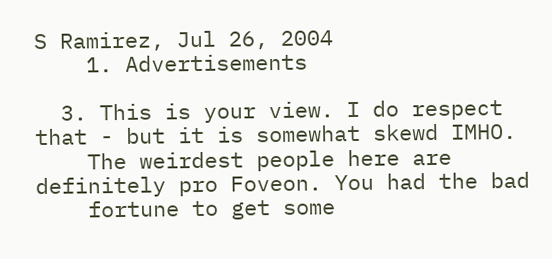S Ramirez, Jul 26, 2004
    1. Advertisements

  3. This is your view. I do respect that - but it is somewhat skewd IMHO.
    The weirdest people here are definitely pro Foveon. You had the bad
    fortune to get some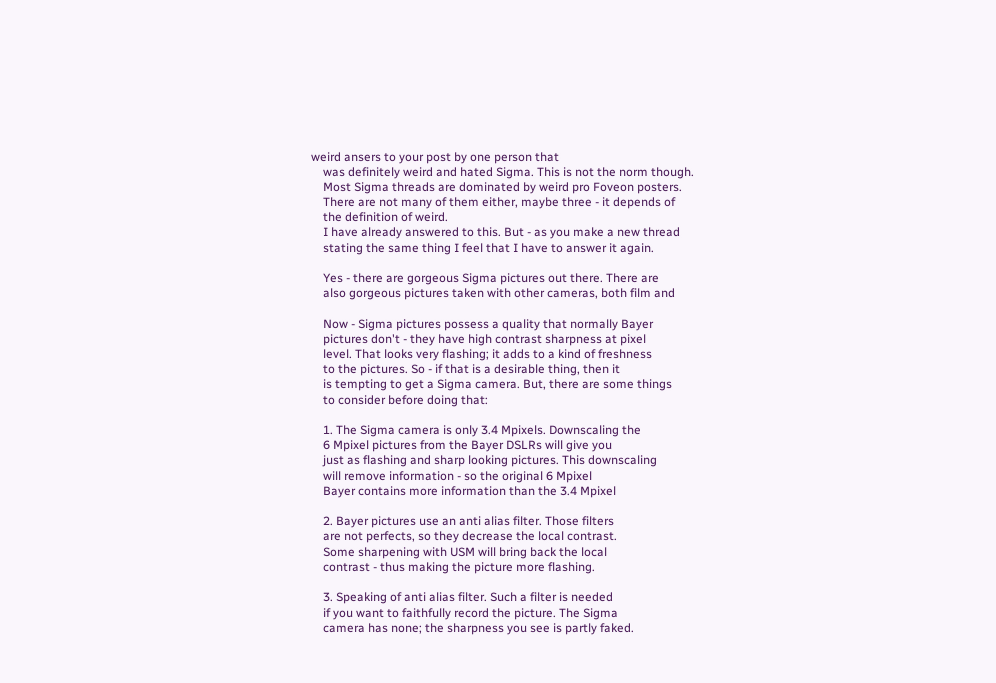weird ansers to your post by one person that
    was definitely weird and hated Sigma. This is not the norm though.
    Most Sigma threads are dominated by weird pro Foveon posters.
    There are not many of them either, maybe three - it depends of
    the definition of weird.
    I have already answered to this. But - as you make a new thread
    stating the same thing I feel that I have to answer it again.

    Yes - there are gorgeous Sigma pictures out there. There are
    also gorgeous pictures taken with other cameras, both film and

    Now - Sigma pictures possess a quality that normally Bayer
    pictures don't - they have high contrast sharpness at pixel
    level. That looks very flashing; it adds to a kind of freshness
    to the pictures. So - if that is a desirable thing, then it
    is tempting to get a Sigma camera. But, there are some things
    to consider before doing that:

    1. The Sigma camera is only 3.4 Mpixels. Downscaling the
    6 Mpixel pictures from the Bayer DSLRs will give you
    just as flashing and sharp looking pictures. This downscaling
    will remove information - so the original 6 Mpixel
    Bayer contains more information than the 3.4 Mpixel

    2. Bayer pictures use an anti alias filter. Those filters
    are not perfects, so they decrease the local contrast.
    Some sharpening with USM will bring back the local
    contrast - thus making the picture more flashing.

    3. Speaking of anti alias filter. Such a filter is needed
    if you want to faithfully record the picture. The Sigma
    camera has none; the sharpness you see is partly faked.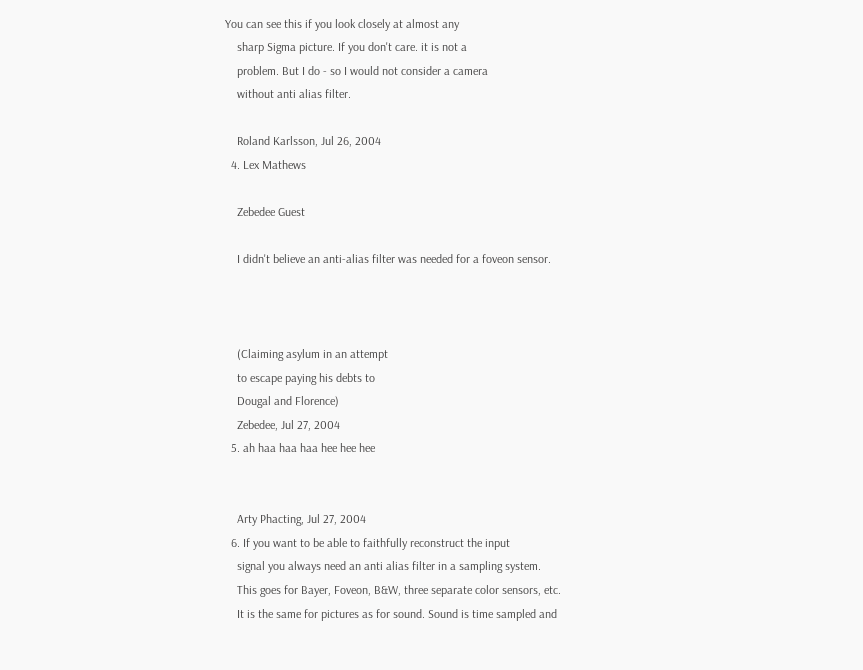You can see this if you look closely at almost any
    sharp Sigma picture. If you don't care. it is not a
    problem. But I do - so I would not consider a camera
    without anti alias filter.

    Roland Karlsson, Jul 26, 2004
  4. Lex Mathews

    Zebedee Guest

    I didn't believe an anti-alias filter was needed for a foveon sensor.



    (Claiming asylum in an attempt
    to escape paying his debts to
    Dougal and Florence)
    Zebedee, Jul 27, 2004
  5. ah haa haa haa hee hee hee


    Arty Phacting, Jul 27, 2004
  6. If you want to be able to faithfully reconstruct the input
    signal you always need an anti alias filter in a sampling system.
    This goes for Bayer, Foveon, B&W, three separate color sensors, etc.
    It is the same for pictures as for sound. Sound is time sampled and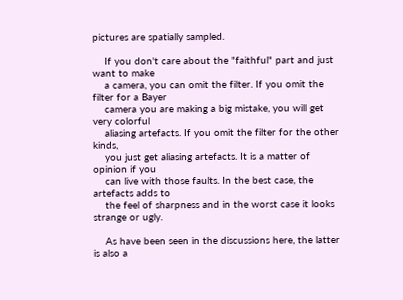pictures are spatially sampled.

    If you don't care about the "faithful" part and just want to make
    a camera, you can omit the filter. If you omit the filter for a Bayer
    camera you are making a big mistake, you will get very colorful
    aliasing artefacts. If you omit the filter for the other kinds,
    you just get aliasing artefacts. It is a matter of opinion if you
    can live with those faults. In the best case, the artefacts adds to
    the feel of sharpness and in the worst case it looks strange or ugly.

    As have been seen in the discussions here, the latter is also a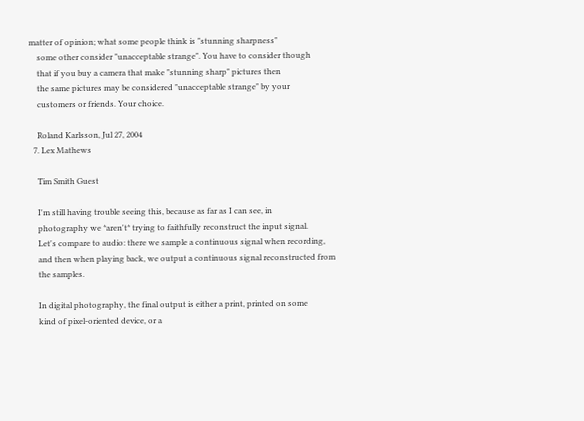matter of opinion; what some people think is "stunning sharpness"
    some other consider "unacceptable strange". You have to consider though
    that if you buy a camera that make "stunning sharp" pictures then
    the same pictures may be considered "unacceptable strange" by your
    customers or friends. Your choice.

    Roland Karlsson, Jul 27, 2004
  7. Lex Mathews

    Tim Smith Guest

    I'm still having trouble seeing this, because as far as I can see, in
    photography we *aren't* trying to faithfully reconstruct the input signal.
    Let's compare to audio: there we sample a continuous signal when recording,
    and then when playing back, we output a continuous signal reconstructed from
    the samples.

    In digital photography, the final output is either a print, printed on some
    kind of pixel-oriented device, or a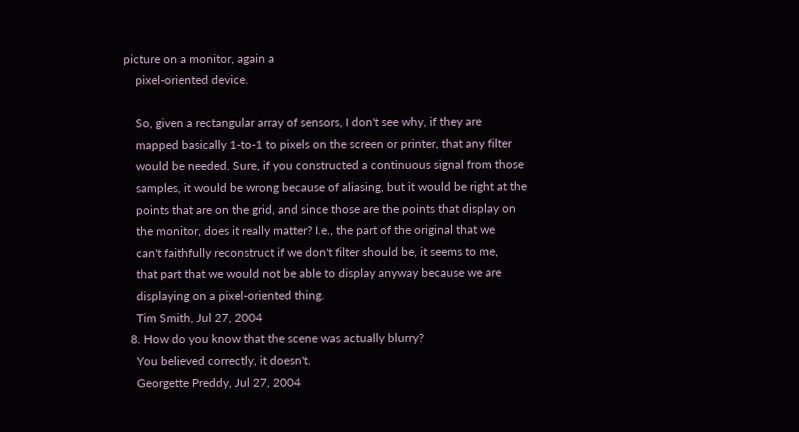picture on a monitor, again a
    pixel-oriented device.

    So, given a rectangular array of sensors, I don't see why, if they are
    mapped basically 1-to-1 to pixels on the screen or printer, that any filter
    would be needed. Sure, if you constructed a continuous signal from those
    samples, it would be wrong because of aliasing, but it would be right at the
    points that are on the grid, and since those are the points that display on
    the monitor, does it really matter? I.e., the part of the original that we
    can't faithfully reconstruct if we don't filter should be, it seems to me,
    that part that we would not be able to display anyway because we are
    displaying on a pixel-oriented thing.
    Tim Smith, Jul 27, 2004
  8. How do you know that the scene was actually blurry?
    You believed correctly, it doesn't.
    Georgette Preddy, Jul 27, 2004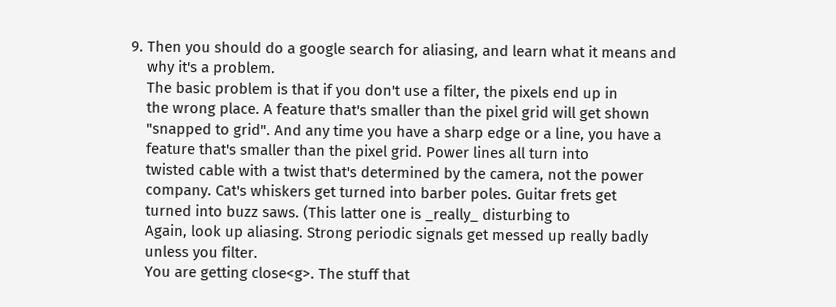9. Then you should do a google search for aliasing, and learn what it means and
    why it's a problem.
    The basic problem is that if you don't use a filter, the pixels end up in
    the wrong place. A feature that's smaller than the pixel grid will get shown
    "snapped to grid". And any time you have a sharp edge or a line, you have a
    feature that's smaller than the pixel grid. Power lines all turn into
    twisted cable with a twist that's determined by the camera, not the power
    company. Cat's whiskers get turned into barber poles. Guitar frets get
    turned into buzz saws. (This latter one is _really_ disturbing to
    Again, look up aliasing. Strong periodic signals get messed up really badly
    unless you filter.
    You are getting close<g>. The stuff that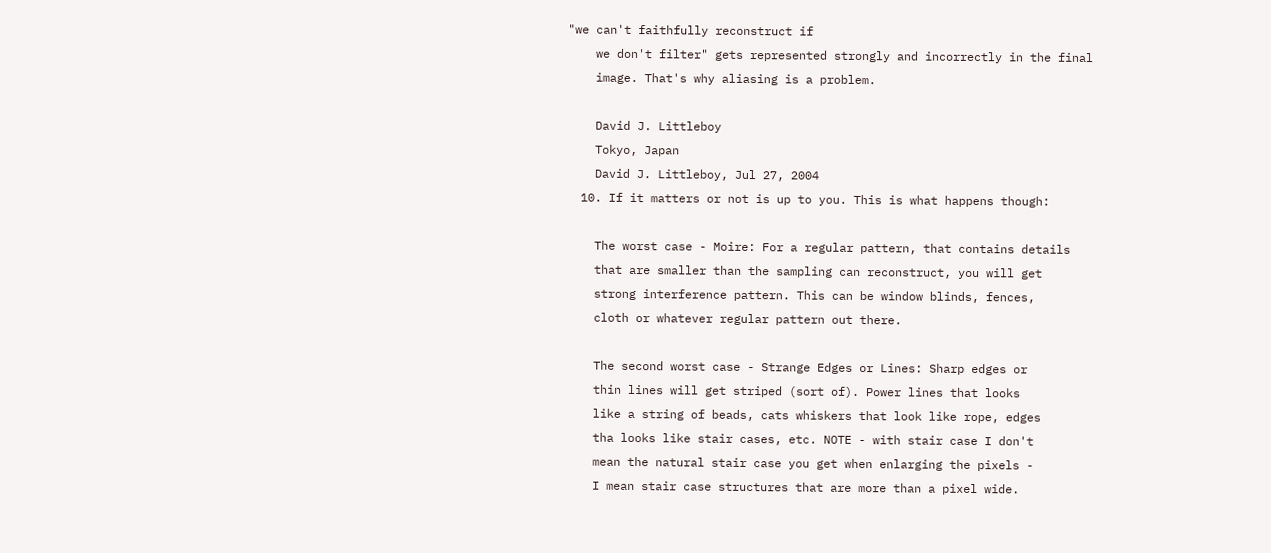"we can't faithfully reconstruct if
    we don't filter" gets represented strongly and incorrectly in the final
    image. That's why aliasing is a problem.

    David J. Littleboy
    Tokyo, Japan
    David J. Littleboy, Jul 27, 2004
  10. If it matters or not is up to you. This is what happens though:

    The worst case - Moire: For a regular pattern, that contains details
    that are smaller than the sampling can reconstruct, you will get
    strong interference pattern. This can be window blinds, fences,
    cloth or whatever regular pattern out there.

    The second worst case - Strange Edges or Lines: Sharp edges or
    thin lines will get striped (sort of). Power lines that looks
    like a string of beads, cats whiskers that look like rope, edges
    tha looks like stair cases, etc. NOTE - with stair case I don't
    mean the natural stair case you get when enlarging the pixels -
    I mean stair case structures that are more than a pixel wide.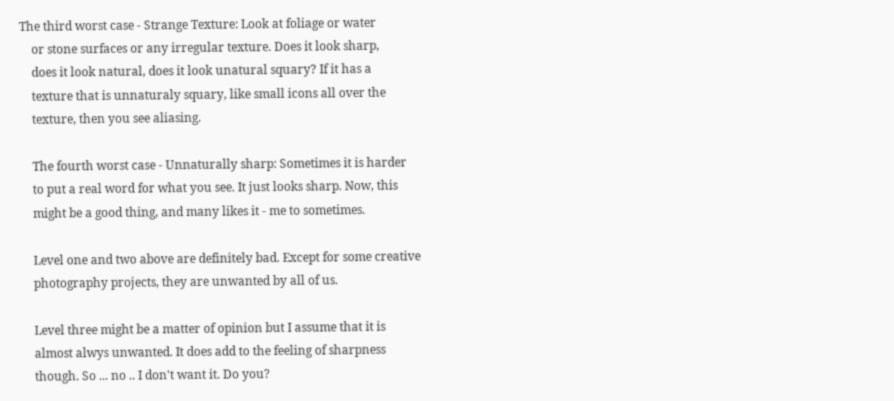The third worst case - Strange Texture: Look at foliage or water
    or stone surfaces or any irregular texture. Does it look sharp,
    does it look natural, does it look unatural squary? If it has a
    texture that is unnaturaly squary, like small icons all over the
    texture, then you see aliasing.

    The fourth worst case - Unnaturally sharp: Sometimes it is harder
    to put a real word for what you see. It just looks sharp. Now, this
    might be a good thing, and many likes it - me to sometimes.

    Level one and two above are definitely bad. Except for some creative
    photography projects, they are unwanted by all of us.

    Level three might be a matter of opinion but I assume that it is
    almost alwys unwanted. It does add to the feeling of sharpness
    though. So ... no .. I don't want it. Do you?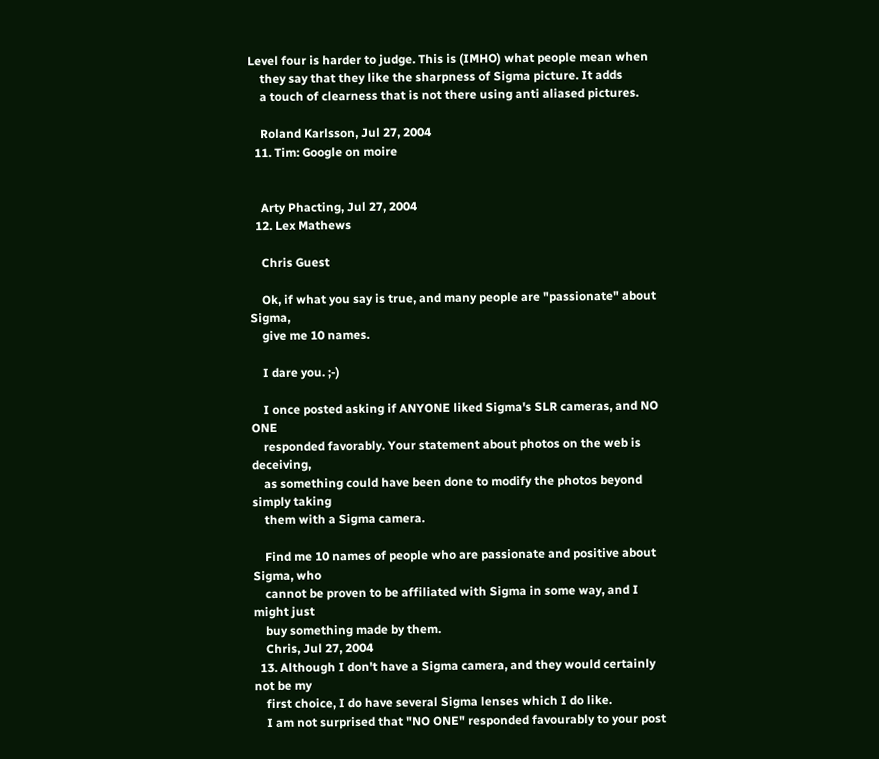Level four is harder to judge. This is (IMHO) what people mean when
    they say that they like the sharpness of Sigma picture. It adds
    a touch of clearness that is not there using anti aliased pictures.

    Roland Karlsson, Jul 27, 2004
  11. Tim: Google on moire


    Arty Phacting, Jul 27, 2004
  12. Lex Mathews

    Chris Guest

    Ok, if what you say is true, and many people are "passionate" about Sigma,
    give me 10 names.

    I dare you. ;-)

    I once posted asking if ANYONE liked Sigma's SLR cameras, and NO ONE
    responded favorably. Your statement about photos on the web is deceiving,
    as something could have been done to modify the photos beyond simply taking
    them with a Sigma camera.

    Find me 10 names of people who are passionate and positive about Sigma, who
    cannot be proven to be affiliated with Sigma in some way, and I might just
    buy something made by them.
    Chris, Jul 27, 2004
  13. Although I don't have a Sigma camera, and they would certainly not be my
    first choice, I do have several Sigma lenses which I do like.
    I am not surprised that "NO ONE" responded favourably to your post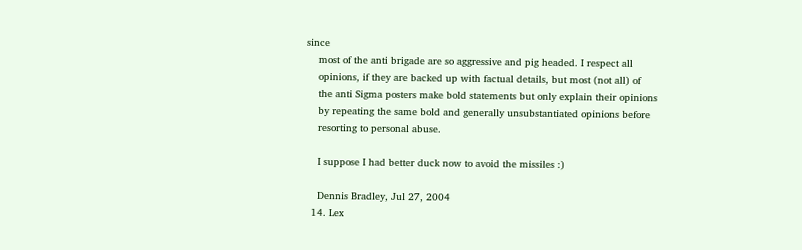since
    most of the anti brigade are so aggressive and pig headed. I respect all
    opinions, if they are backed up with factual details, but most (not all) of
    the anti Sigma posters make bold statements but only explain their opinions
    by repeating the same bold and generally unsubstantiated opinions before
    resorting to personal abuse.

    I suppose I had better duck now to avoid the missiles :)

    Dennis Bradley, Jul 27, 2004
  14. Lex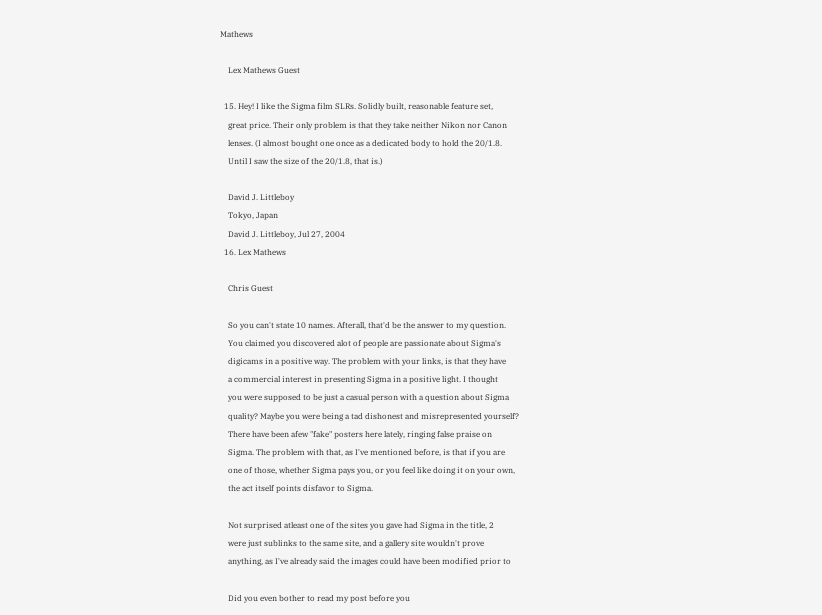Mathews

    Lex Mathews Guest

  15. Hey! I like the Sigma film SLRs. Solidly built, reasonable feature set,
    great price. Their only problem is that they take neither Nikon nor Canon
    lenses. (I almost bought one once as a dedicated body to hold the 20/1.8.
    Until I saw the size of the 20/1.8, that is.)

    David J. Littleboy
    Tokyo, Japan
    David J. Littleboy, Jul 27, 2004
  16. Lex Mathews

    Chris Guest

    So you can't state 10 names. Afterall, that'd be the answer to my question.
    You claimed you discovered alot of people are passionate about Sigma's
    digicams in a positive way. The problem with your links, is that they have
    a commercial interest in presenting Sigma in a positive light. I thought
    you were supposed to be just a casual person with a question about Sigma
    quality? Maybe you were being a tad dishonest and misrepresented yourself?
    There have been afew "fake" posters here lately, ringing false praise on
    Sigma. The problem with that, as I've mentioned before, is that if you are
    one of those, whether Sigma pays you, or you feel like doing it on your own,
    the act itself points disfavor to Sigma.

    Not surprised atleast one of the sites you gave had Sigma in the title, 2
    were just sublinks to the same site, and a gallery site wouldn't prove
    anything, as I've already said the images could have been modified prior to

    Did you even bother to read my post before you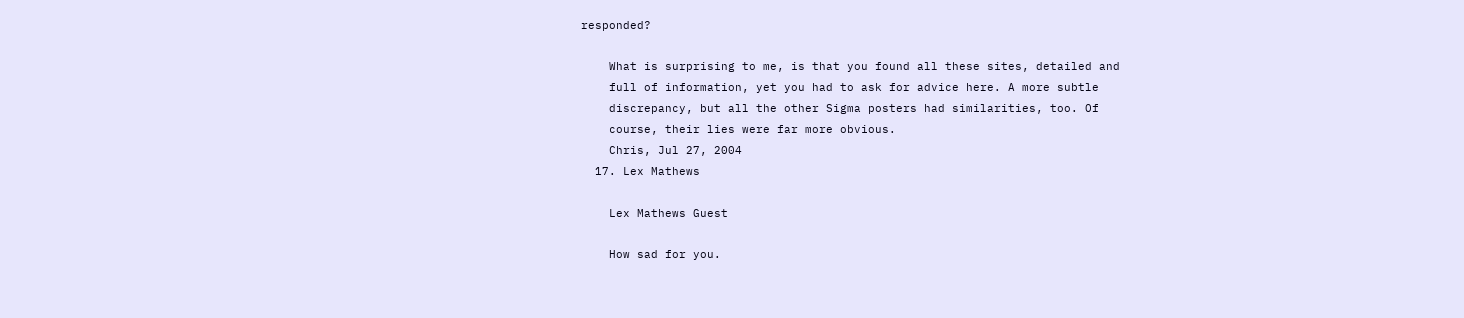responded?

    What is surprising to me, is that you found all these sites, detailed and
    full of information, yet you had to ask for advice here. A more subtle
    discrepancy, but all the other Sigma posters had similarities, too. Of
    course, their lies were far more obvious.
    Chris, Jul 27, 2004
  17. Lex Mathews

    Lex Mathews Guest

    How sad for you.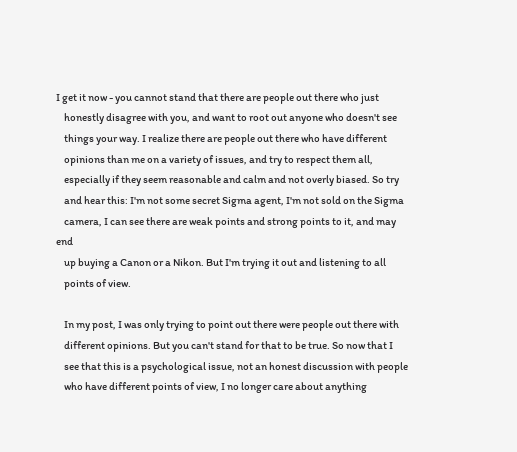I get it now - you cannot stand that there are people out there who just
    honestly disagree with you, and want to root out anyone who doesn't see
    things your way. I realize there are people out there who have different
    opinions than me on a variety of issues, and try to respect them all,
    especially if they seem reasonable and calm and not overly biased. So try
    and hear this: I'm not some secret Sigma agent, I'm not sold on the Sigma
    camera, I can see there are weak points and strong points to it, and may end
    up buying a Canon or a Nikon. But I'm trying it out and listening to all
    points of view.

    In my post, I was only trying to point out there were people out there with
    different opinions. But you can't stand for that to be true. So now that I
    see that this is a psychological issue, not an honest discussion with people
    who have different points of view, I no longer care about anything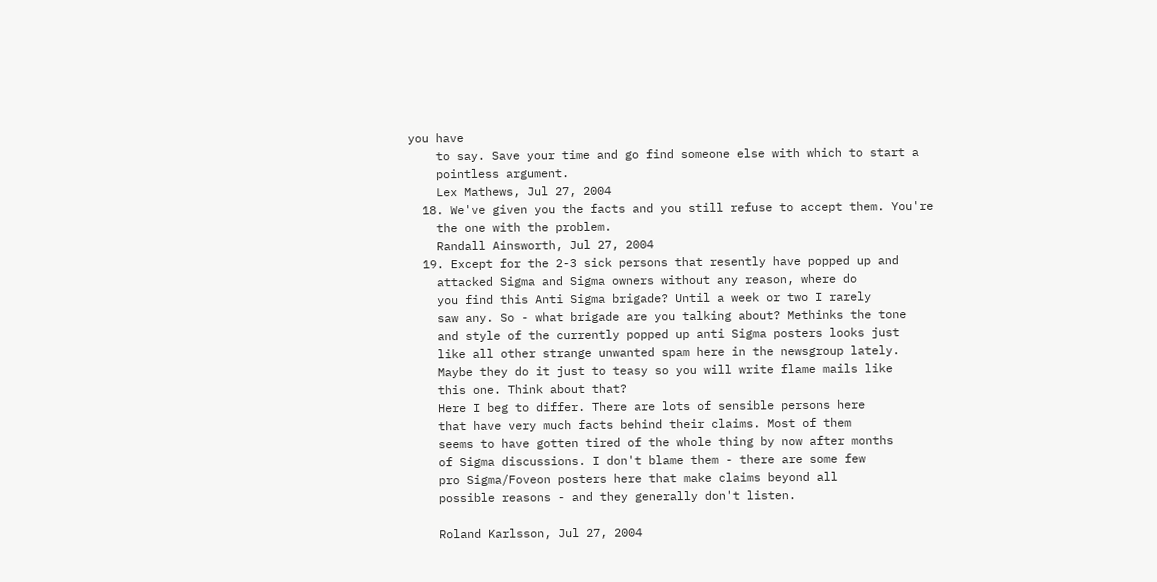you have
    to say. Save your time and go find someone else with which to start a
    pointless argument.
    Lex Mathews, Jul 27, 2004
  18. We've given you the facts and you still refuse to accept them. You're
    the one with the problem.
    Randall Ainsworth, Jul 27, 2004
  19. Except for the 2-3 sick persons that resently have popped up and
    attacked Sigma and Sigma owners without any reason, where do
    you find this Anti Sigma brigade? Until a week or two I rarely
    saw any. So - what brigade are you talking about? Methinks the tone
    and style of the currently popped up anti Sigma posters looks just
    like all other strange unwanted spam here in the newsgroup lately.
    Maybe they do it just to teasy so you will write flame mails like
    this one. Think about that?
    Here I beg to differ. There are lots of sensible persons here
    that have very much facts behind their claims. Most of them
    seems to have gotten tired of the whole thing by now after months
    of Sigma discussions. I don't blame them - there are some few
    pro Sigma/Foveon posters here that make claims beyond all
    possible reasons - and they generally don't listen.

    Roland Karlsson, Jul 27, 2004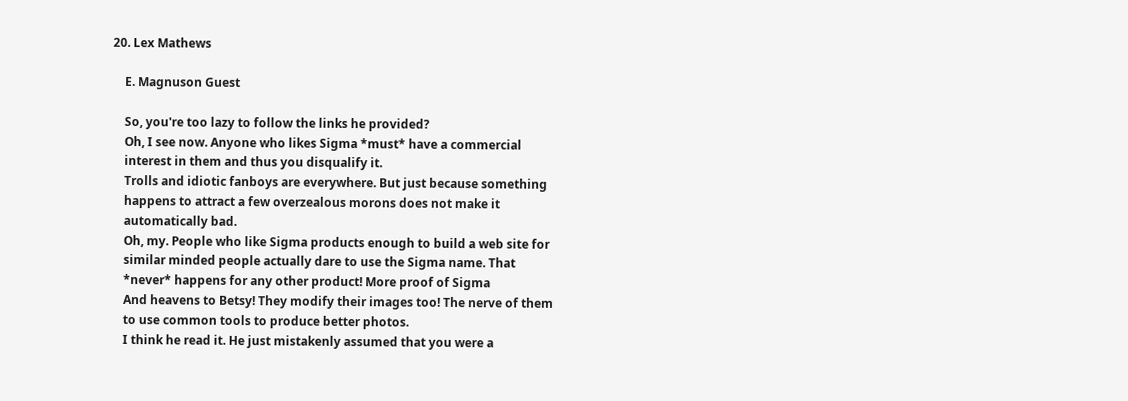20. Lex Mathews

    E. Magnuson Guest

    So, you're too lazy to follow the links he provided?
    Oh, I see now. Anyone who likes Sigma *must* have a commercial
    interest in them and thus you disqualify it.
    Trolls and idiotic fanboys are everywhere. But just because something
    happens to attract a few overzealous morons does not make it
    automatically bad.
    Oh, my. People who like Sigma products enough to build a web site for
    similar minded people actually dare to use the Sigma name. That
    *never* happens for any other product! More proof of Sigma
    And heavens to Betsy! They modify their images too! The nerve of them
    to use common tools to produce better photos.
    I think he read it. He just mistakenly assumed that you were a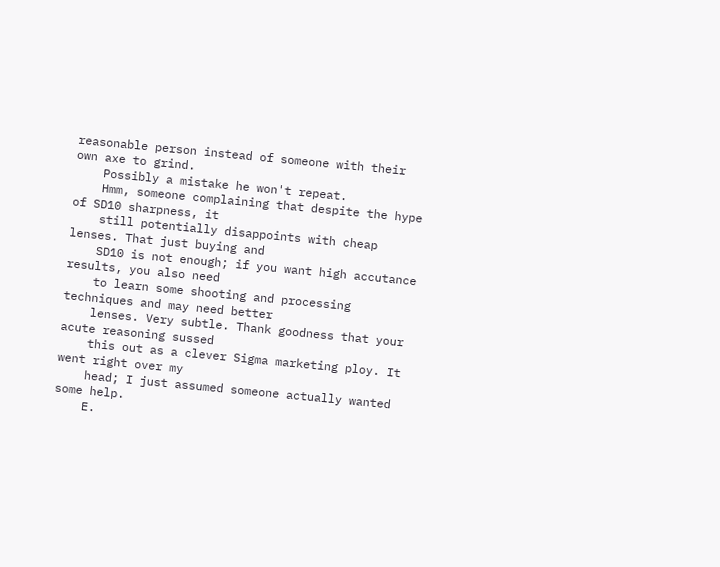reasonable person instead of someone with their own axe to grind.
    Possibly a mistake he won't repeat.
    Hmm, someone complaining that despite the hype of SD10 sharpness, it
    still potentially disappoints with cheap lenses. That just buying and
    SD10 is not enough; if you want high accutance results, you also need
    to learn some shooting and processing techniques and may need better
    lenses. Very subtle. Thank goodness that your acute reasoning sussed
    this out as a clever Sigma marketing ploy. It went right over my
    head; I just assumed someone actually wanted some help.
    E.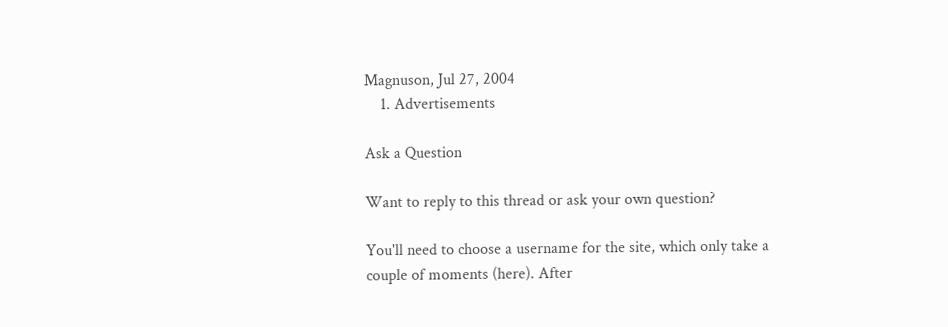Magnuson, Jul 27, 2004
    1. Advertisements

Ask a Question

Want to reply to this thread or ask your own question?

You'll need to choose a username for the site, which only take a couple of moments (here). After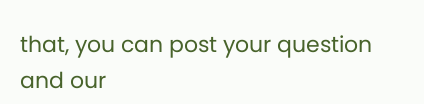that, you can post your question and our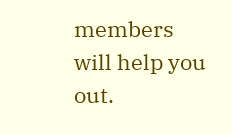members will help you out.